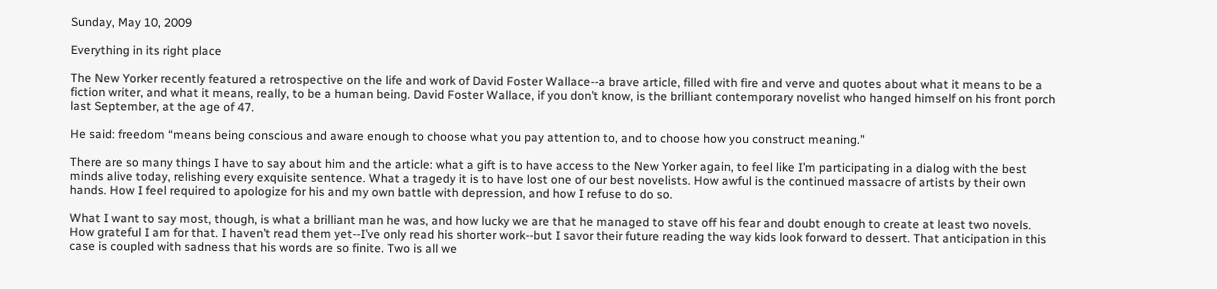Sunday, May 10, 2009

Everything in its right place

The New Yorker recently featured a retrospective on the life and work of David Foster Wallace--a brave article, filled with fire and verve and quotes about what it means to be a fiction writer, and what it means, really, to be a human being. David Foster Wallace, if you don’t know, is the brilliant contemporary novelist who hanged himself on his front porch last September, at the age of 47.

He said: freedom “means being conscious and aware enough to choose what you pay attention to, and to choose how you construct meaning.”

There are so many things I have to say about him and the article: what a gift is to have access to the New Yorker again, to feel like I’m participating in a dialog with the best minds alive today, relishing every exquisite sentence. What a tragedy it is to have lost one of our best novelists. How awful is the continued massacre of artists by their own hands. How I feel required to apologize for his and my own battle with depression, and how I refuse to do so.

What I want to say most, though, is what a brilliant man he was, and how lucky we are that he managed to stave off his fear and doubt enough to create at least two novels. How grateful I am for that. I haven’t read them yet--I’ve only read his shorter work--but I savor their future reading the way kids look forward to dessert. That anticipation in this case is coupled with sadness that his words are so finite. Two is all we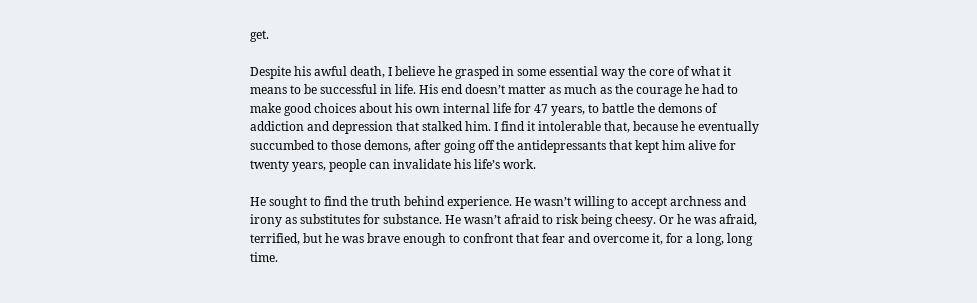get.

Despite his awful death, I believe he grasped in some essential way the core of what it means to be successful in life. His end doesn’t matter as much as the courage he had to make good choices about his own internal life for 47 years, to battle the demons of addiction and depression that stalked him. I find it intolerable that, because he eventually succumbed to those demons, after going off the antidepressants that kept him alive for twenty years, people can invalidate his life’s work.

He sought to find the truth behind experience. He wasn’t willing to accept archness and irony as substitutes for substance. He wasn’t afraid to risk being cheesy. Or he was afraid, terrified, but he was brave enough to confront that fear and overcome it, for a long, long time.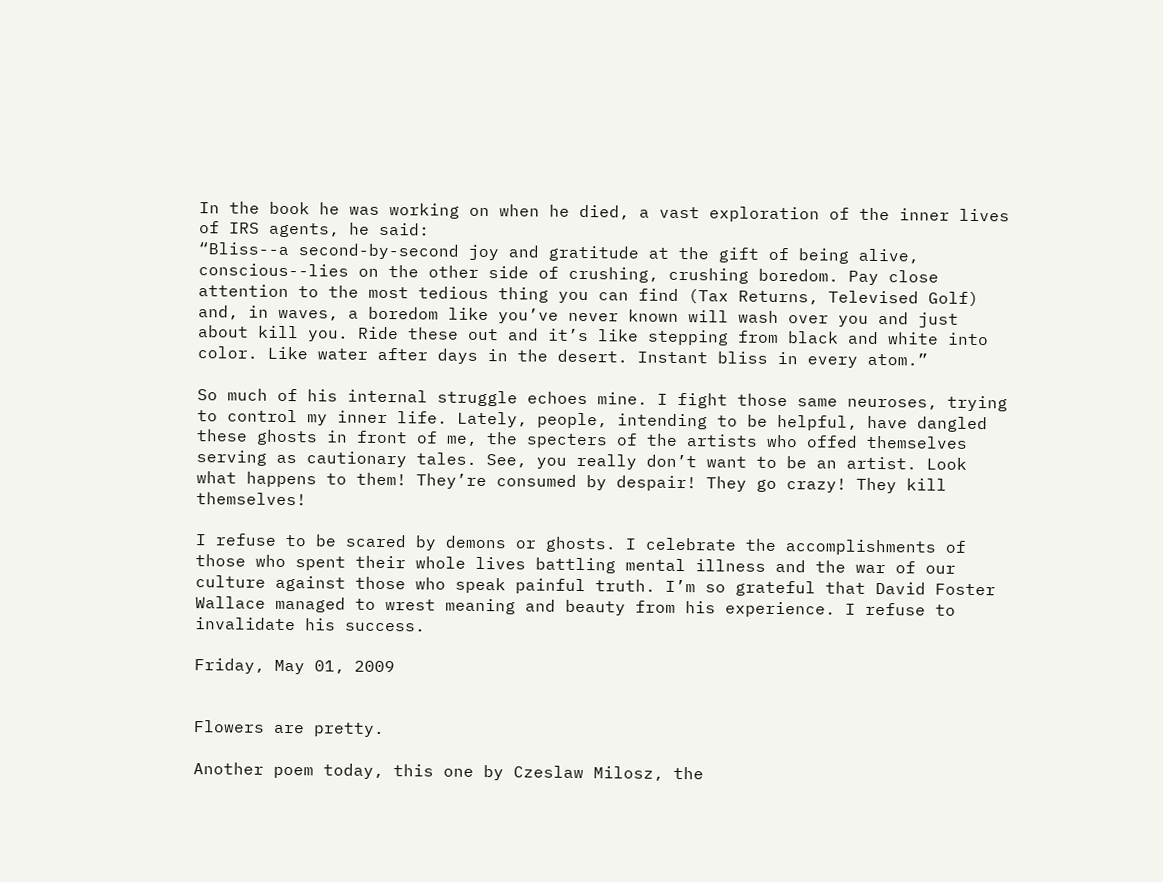In the book he was working on when he died, a vast exploration of the inner lives of IRS agents, he said:
“Bliss--a second-by-second joy and gratitude at the gift of being alive, conscious--lies on the other side of crushing, crushing boredom. Pay close attention to the most tedious thing you can find (Tax Returns, Televised Golf) and, in waves, a boredom like you’ve never known will wash over you and just about kill you. Ride these out and it’s like stepping from black and white into color. Like water after days in the desert. Instant bliss in every atom.”

So much of his internal struggle echoes mine. I fight those same neuroses, trying to control my inner life. Lately, people, intending to be helpful, have dangled these ghosts in front of me, the specters of the artists who offed themselves serving as cautionary tales. See, you really don’t want to be an artist. Look what happens to them! They’re consumed by despair! They go crazy! They kill themselves!

I refuse to be scared by demons or ghosts. I celebrate the accomplishments of those who spent their whole lives battling mental illness and the war of our culture against those who speak painful truth. I’m so grateful that David Foster Wallace managed to wrest meaning and beauty from his experience. I refuse to invalidate his success.

Friday, May 01, 2009


Flowers are pretty.

Another poem today, this one by Czeslaw Milosz, the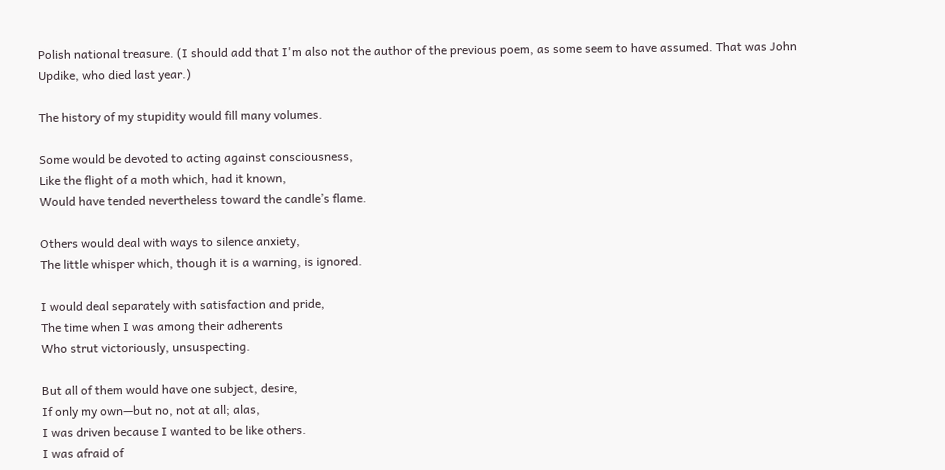Polish national treasure. (I should add that I'm also not the author of the previous poem, as some seem to have assumed. That was John Updike, who died last year.)

The history of my stupidity would fill many volumes.

Some would be devoted to acting against consciousness,
Like the flight of a moth which, had it known,
Would have tended nevertheless toward the candle’s flame.

Others would deal with ways to silence anxiety,
The little whisper which, though it is a warning, is ignored.

I would deal separately with satisfaction and pride,
The time when I was among their adherents
Who strut victoriously, unsuspecting.

But all of them would have one subject, desire,
If only my own—but no, not at all; alas,
I was driven because I wanted to be like others.
I was afraid of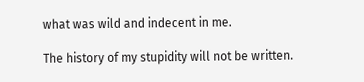what was wild and indecent in me.

The history of my stupidity will not be written.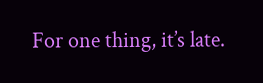For one thing, it’s late.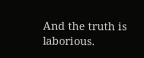And the truth is laborious.